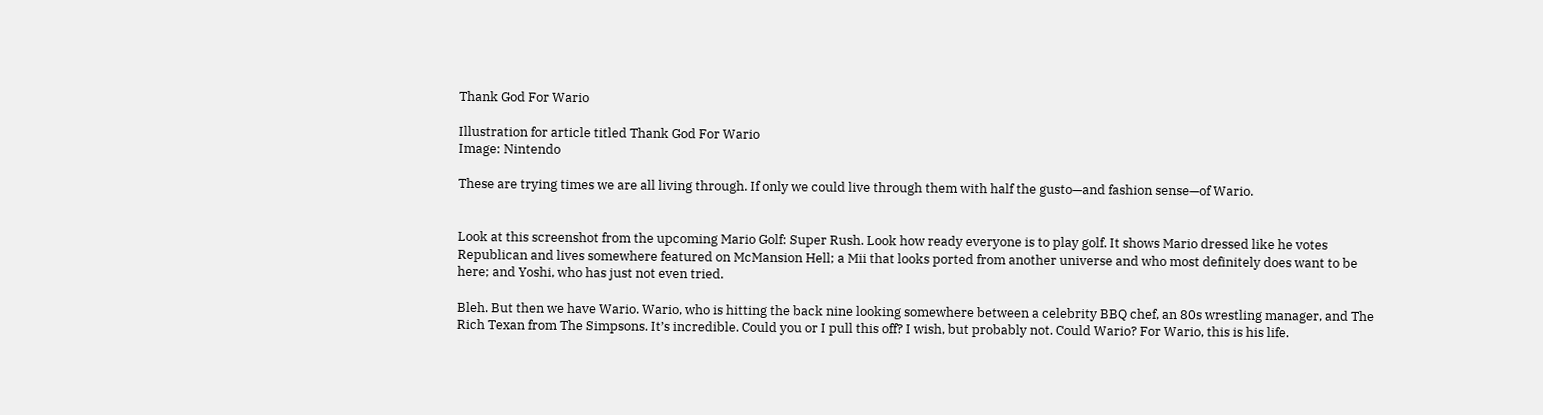Thank God For Wario

Illustration for article titled Thank God For Wario
Image: Nintendo

These are trying times we are all living through. If only we could live through them with half the gusto—and fashion sense—of Wario.


Look at this screenshot from the upcoming Mario Golf: Super Rush. Look how ready everyone is to play golf. It shows Mario dressed like he votes Republican and lives somewhere featured on McMansion Hell; a Mii that looks ported from another universe and who most definitely does want to be here; and Yoshi, who has just not even tried.

Bleh. But then we have Wario. Wario, who is hitting the back nine looking somewhere between a celebrity BBQ chef, an 80s wrestling manager, and The Rich Texan from The Simpsons. It’s incredible. Could you or I pull this off? I wish, but probably not. Could Wario? For Wario, this is his life.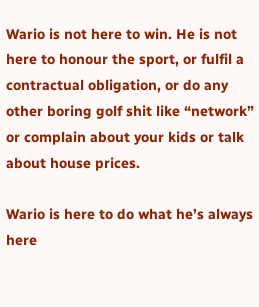Wario is not here to win. He is not here to honour the sport, or fulfil a contractual obligation, or do any other boring golf shit like “network” or complain about your kids or talk about house prices.

Wario is here to do what he’s always here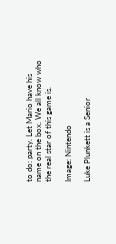to do: party. Let Mario have his name on the box. We all know who the real star of this game is.

Image: Nintendo

Luke Plunkett is a Senior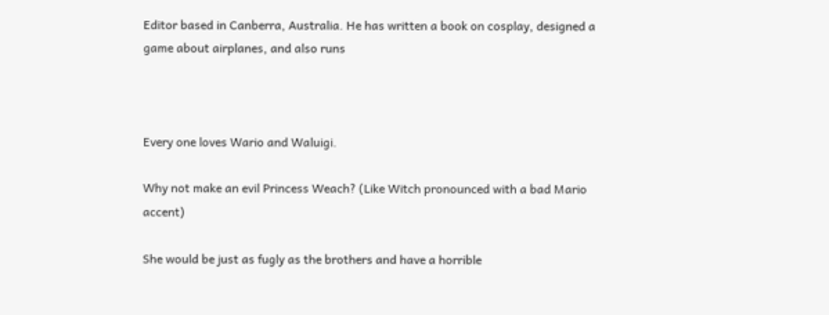Editor based in Canberra, Australia. He has written a book on cosplay, designed a game about airplanes, and also runs



Every one loves Wario and Waluigi.

Why not make an evil Princess Weach? (Like Witch pronounced with a bad Mario accent)

She would be just as fugly as the brothers and have a horrible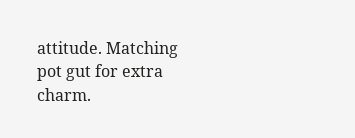attitude. Matching pot gut for extra charm.